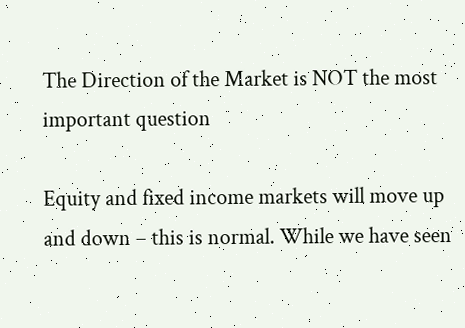The Direction of the Market is NOT the most important question

Equity and fixed income markets will move up and down – this is normal. While we have seen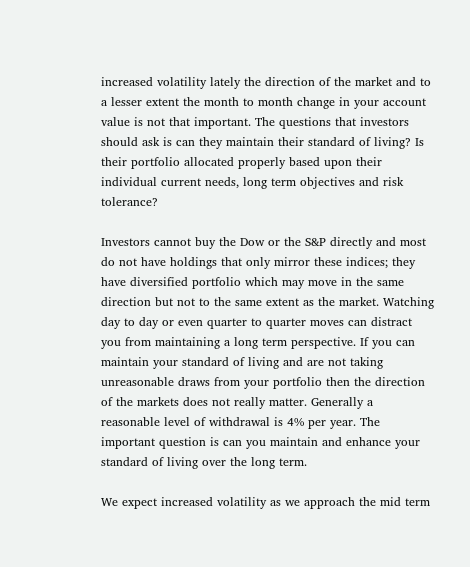increased volatility lately the direction of the market and to a lesser extent the month to month change in your account value is not that important. The questions that investors should ask is can they maintain their standard of living? Is their portfolio allocated properly based upon their individual current needs, long term objectives and risk tolerance?

Investors cannot buy the Dow or the S&P directly and most do not have holdings that only mirror these indices; they have diversified portfolio which may move in the same direction but not to the same extent as the market. Watching day to day or even quarter to quarter moves can distract you from maintaining a long term perspective. If you can maintain your standard of living and are not taking unreasonable draws from your portfolio then the direction of the markets does not really matter. Generally a reasonable level of withdrawal is 4% per year. The important question is can you maintain and enhance your standard of living over the long term.

We expect increased volatility as we approach the mid term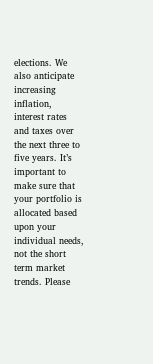elections. We also anticipate increasing inflation, interest rates and taxes over the next three to five years. It’s important to make sure that your portfolio is allocated based upon your individual needs, not the short term market trends. Please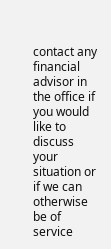contact any financial advisor in the office if you would like to discuss your situation or if we can otherwise be of service